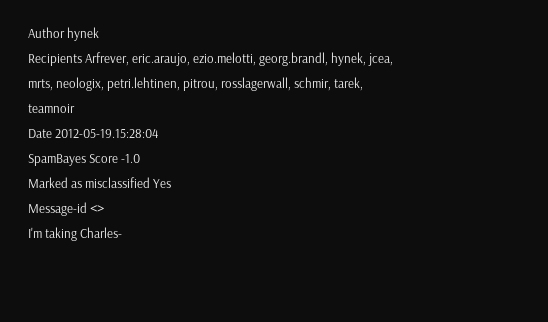Author hynek
Recipients Arfrever, eric.araujo, ezio.melotti, georg.brandl, hynek, jcea, mrts, neologix, petri.lehtinen, pitrou, rosslagerwall, schmir, tarek, teamnoir
Date 2012-05-19.15:28:04
SpamBayes Score -1.0
Marked as misclassified Yes
Message-id <>
I'm taking Charles-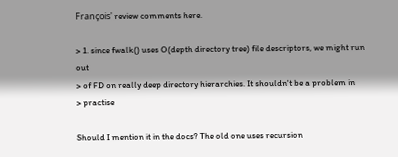François' review comments here.

> 1. since fwalk() uses O(depth directory tree) file descriptors, we might run out
> of FD on really deep directory hierarchies. It shouldn't be a problem in
> practise

Should I mention it in the docs? The old one uses recursion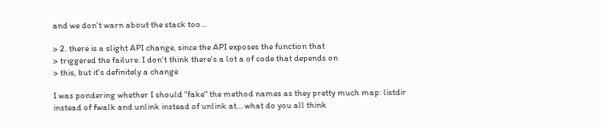and we don't warn about the stack too...

> 2. there is a slight API change, since the API exposes the function that
> triggered the failure. I don't think there's a lot a of code that depends on
> this, but it's definitely a change

I was pondering whether I should "fake" the method names as they pretty much map: listdir instead of fwalk and unlink instead of unlink at… what do you all think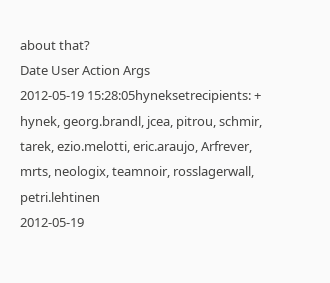about that?
Date User Action Args
2012-05-19 15:28:05hyneksetrecipients: + hynek, georg.brandl, jcea, pitrou, schmir, tarek, ezio.melotti, eric.araujo, Arfrever, mrts, neologix, teamnoir, rosslagerwall, petri.lehtinen
2012-05-19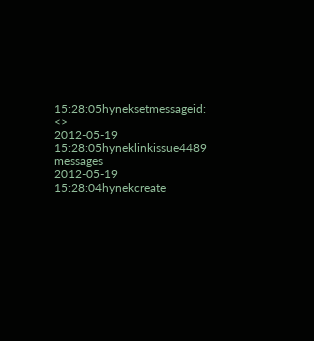15:28:05hyneksetmessageid: <>
2012-05-19 15:28:05hyneklinkissue4489 messages
2012-05-19 15:28:04hynekcreate